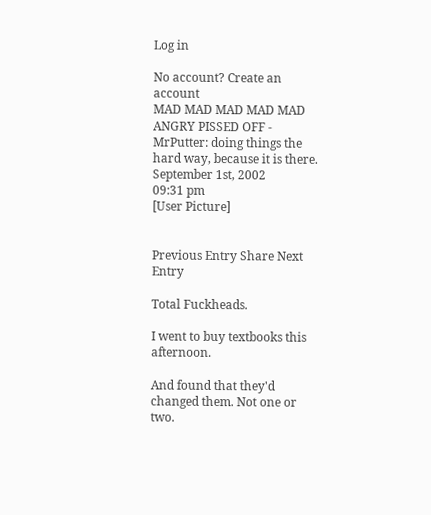Log in

No account? Create an account
MAD MAD MAD MAD MAD ANGRY PISSED OFF - MrPutter: doing things the hard way, because it is there.
September 1st, 2002
09:31 pm
[User Picture]


Previous Entry Share Next Entry

Total Fuckheads.

I went to buy textbooks this afternoon.

And found that they'd changed them. Not one or two.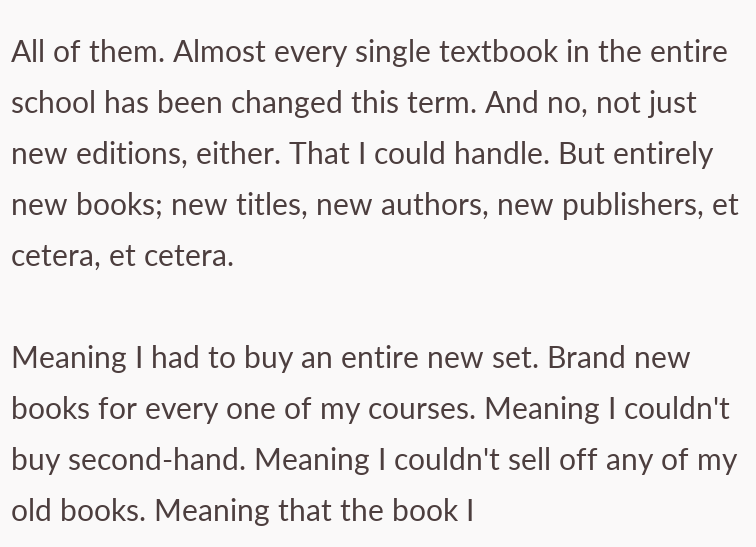All of them. Almost every single textbook in the entire school has been changed this term. And no, not just new editions, either. That I could handle. But entirely new books; new titles, new authors, new publishers, et cetera, et cetera.

Meaning I had to buy an entire new set. Brand new books for every one of my courses. Meaning I couldn't buy second-hand. Meaning I couldn't sell off any of my old books. Meaning that the book I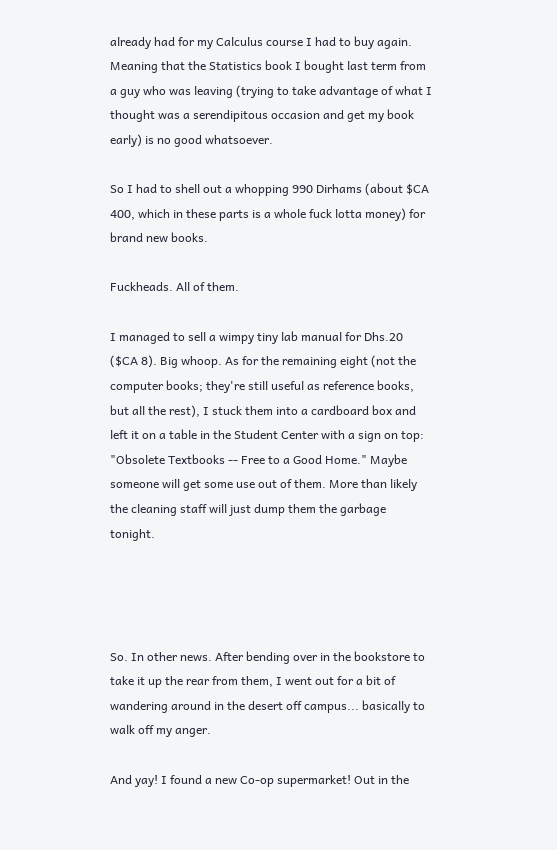already had for my Calculus course I had to buy again. Meaning that the Statistics book I bought last term from a guy who was leaving (trying to take advantage of what I thought was a serendipitous occasion and get my book early) is no good whatsoever.

So I had to shell out a whopping 990 Dirhams (about $CA 400, which in these parts is a whole fuck lotta money) for brand new books.

Fuckheads. All of them.

I managed to sell a wimpy tiny lab manual for Dhs.20 ($CA 8). Big whoop. As for the remaining eight (not the computer books; they're still useful as reference books, but all the rest), I stuck them into a cardboard box and left it on a table in the Student Center with a sign on top: "Obsolete Textbooks -- Free to a Good Home." Maybe someone will get some use out of them. More than likely the cleaning staff will just dump them the garbage tonight.




So. In other news. After bending over in the bookstore to take it up the rear from them, I went out for a bit of wandering around in the desert off campus... basically to walk off my anger.

And yay! I found a new Co-op supermarket! Out in the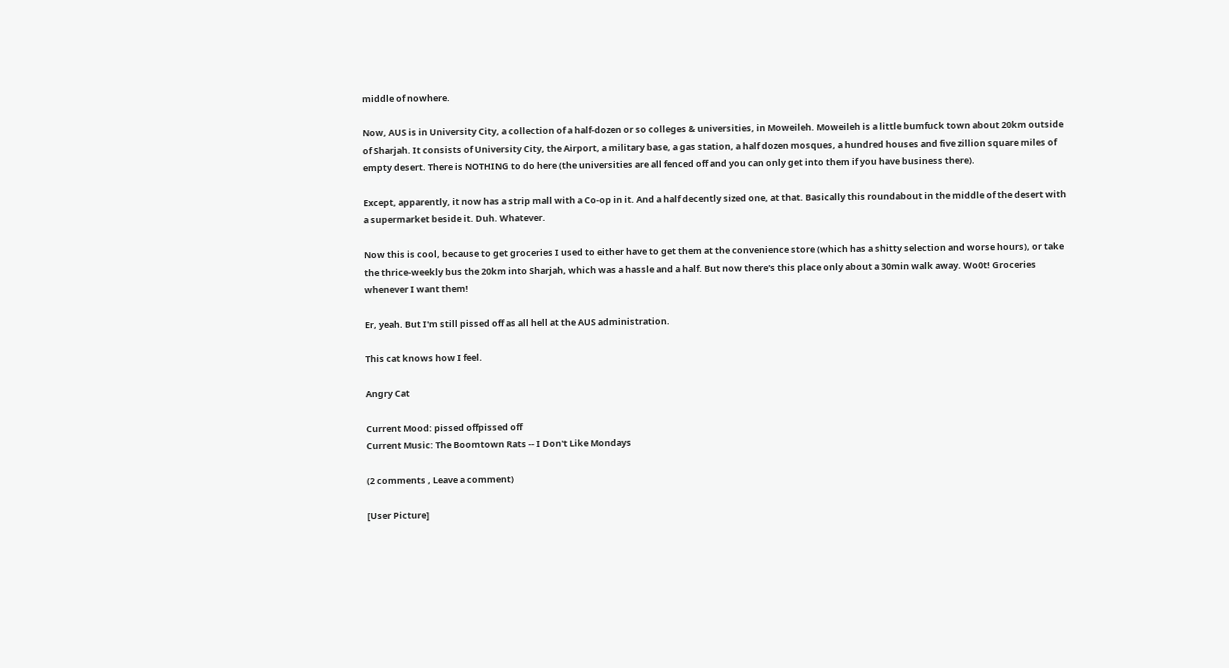middle of nowhere.

Now, AUS is in University City, a collection of a half-dozen or so colleges & universities, in Moweileh. Moweileh is a little bumfuck town about 20km outside of Sharjah. It consists of University City, the Airport, a military base, a gas station, a half dozen mosques, a hundred houses and five zillion square miles of empty desert. There is NOTHING to do here (the universities are all fenced off and you can only get into them if you have business there).

Except, apparently, it now has a strip mall with a Co-op in it. And a half decently sized one, at that. Basically this roundabout in the middle of the desert with a supermarket beside it. Duh. Whatever.

Now this is cool, because to get groceries I used to either have to get them at the convenience store (which has a shitty selection and worse hours), or take the thrice-weekly bus the 20km into Sharjah, which was a hassle and a half. But now there's this place only about a 30min walk away. Wo0t! Groceries whenever I want them!

Er, yeah. But I'm still pissed off as all hell at the AUS administration.

This cat knows how I feel.

Angry Cat

Current Mood: pissed offpissed off
Current Music: The Boomtown Rats -- I Don't Like Mondays

(2 comments , Leave a comment)

[User Picture]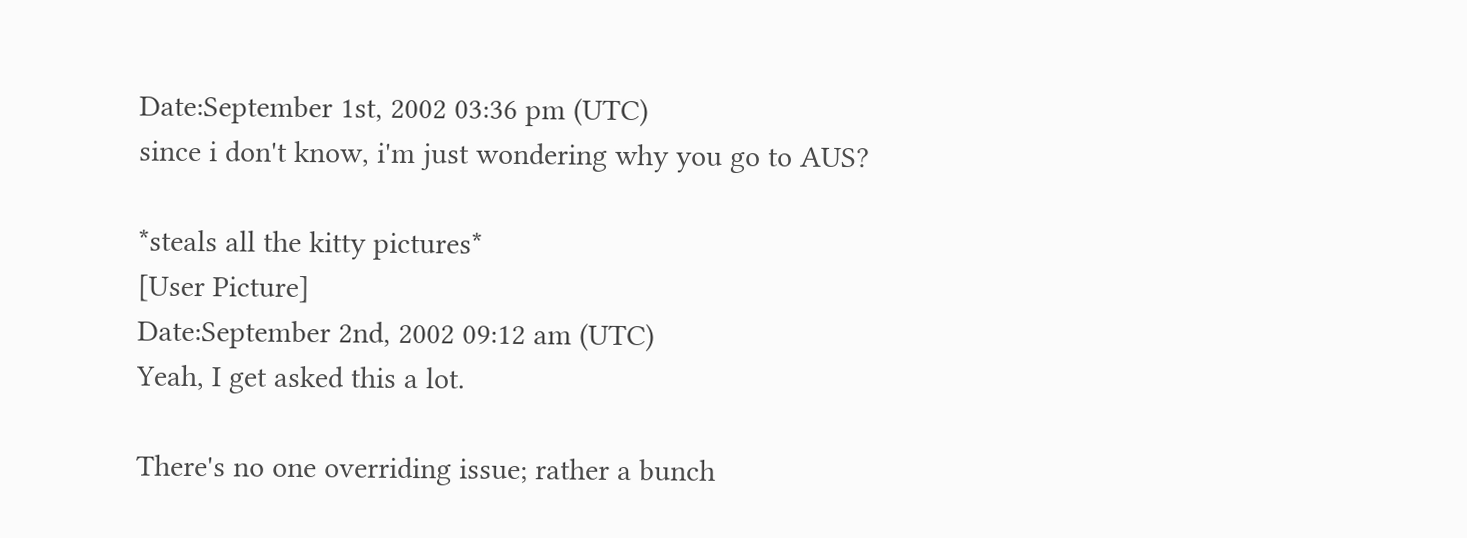Date:September 1st, 2002 03:36 pm (UTC)
since i don't know, i'm just wondering why you go to AUS?

*steals all the kitty pictures*
[User Picture]
Date:September 2nd, 2002 09:12 am (UTC)
Yeah, I get asked this a lot.

There's no one overriding issue; rather a bunch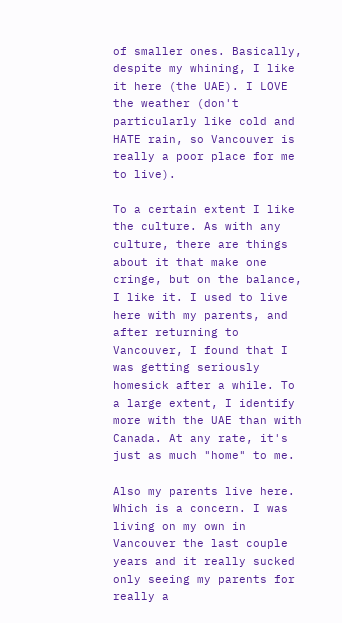of smaller ones. Basically, despite my whining, I like it here (the UAE). I LOVE the weather (don't particularly like cold and HATE rain, so Vancouver is really a poor place for me to live).

To a certain extent I like the culture. As with any culture, there are things about it that make one cringe, but on the balance, I like it. I used to live here with my parents, and after returning to Vancouver, I found that I was getting seriously homesick after a while. To a large extent, I identify more with the UAE than with Canada. At any rate, it's just as much "home" to me.

Also my parents live here. Which is a concern. I was living on my own in Vancouver the last couple years and it really sucked only seeing my parents for really a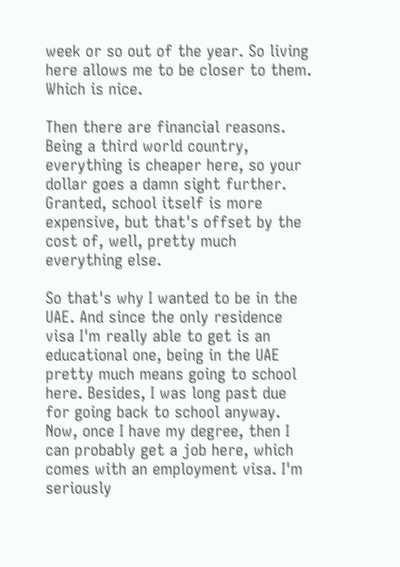week or so out of the year. So living here allows me to be closer to them. Which is nice.

Then there are financial reasons. Being a third world country, everything is cheaper here, so your dollar goes a damn sight further. Granted, school itself is more expensive, but that's offset by the cost of, well, pretty much everything else.

So that's why I wanted to be in the UAE. And since the only residence visa I'm really able to get is an educational one, being in the UAE pretty much means going to school here. Besides, I was long past due for going back to school anyway. Now, once I have my degree, then I can probably get a job here, which comes with an employment visa. I'm seriously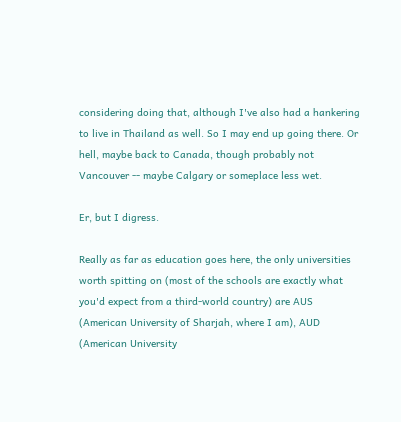considering doing that, although I've also had a hankering to live in Thailand as well. So I may end up going there. Or hell, maybe back to Canada, though probably not Vancouver -- maybe Calgary or someplace less wet.

Er, but I digress.

Really as far as education goes here, the only universities worth spitting on (most of the schools are exactly what you'd expect from a third-world country) are AUS (American University of Sharjah, where I am), AUD (American University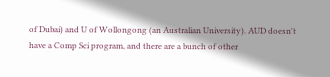of Dubai) and U of Wollongong (an Australian University). AUD doesn't have a Comp Sci program, and there are a bunch of other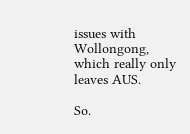issues with Wollongong, which really only leaves AUS.

So.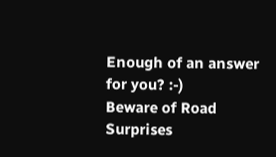Enough of an answer for you? :-)
Beware of Road Surprises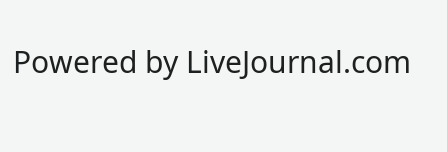Powered by LiveJournal.com